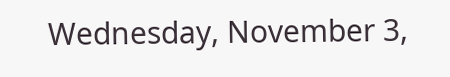Wednesday, November 3,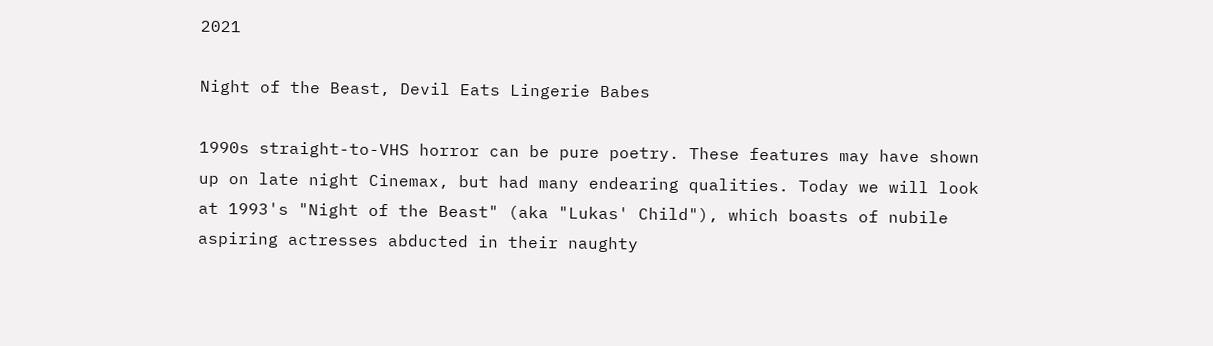2021

Night of the Beast, Devil Eats Lingerie Babes

1990s straight-to-VHS horror can be pure poetry. These features may have shown up on late night Cinemax, but had many endearing qualities. Today we will look at 1993's "Night of the Beast" (aka "Lukas' Child"), which boasts of nubile aspiring actresses abducted in their naughty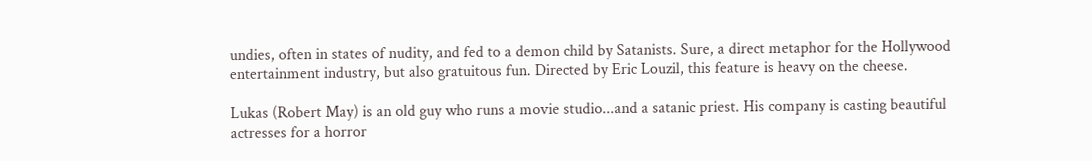undies, often in states of nudity, and fed to a demon child by Satanists. Sure, a direct metaphor for the Hollywood entertainment industry, but also gratuitous fun. Directed by Eric Louzil, this feature is heavy on the cheese.

Lukas (Robert May) is an old guy who runs a movie studio...and a satanic priest. His company is casting beautiful actresses for a horror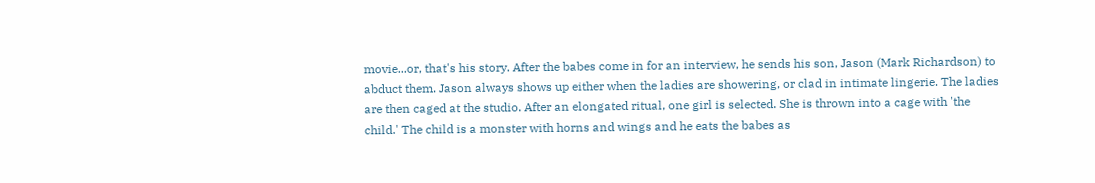movie...or, that's his story. After the babes come in for an interview, he sends his son, Jason (Mark Richardson) to abduct them. Jason always shows up either when the ladies are showering, or clad in intimate lingerie. The ladies are then caged at the studio. After an elongated ritual, one girl is selected. She is thrown into a cage with 'the child.' The child is a monster with horns and wings and he eats the babes as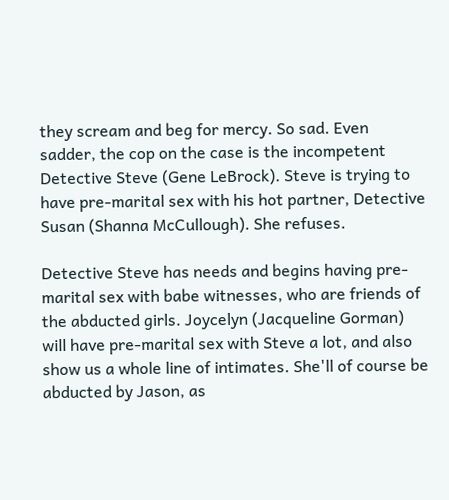they scream and beg for mercy. So sad. Even sadder, the cop on the case is the incompetent Detective Steve (Gene LeBrock). Steve is trying to have pre-marital sex with his hot partner, Detective Susan (Shanna McCullough). She refuses.

Detective Steve has needs and begins having pre-marital sex with babe witnesses, who are friends of the abducted girls. Joycelyn (Jacqueline Gorman) will have pre-marital sex with Steve a lot, and also show us a whole line of intimates. She'll of course be abducted by Jason, as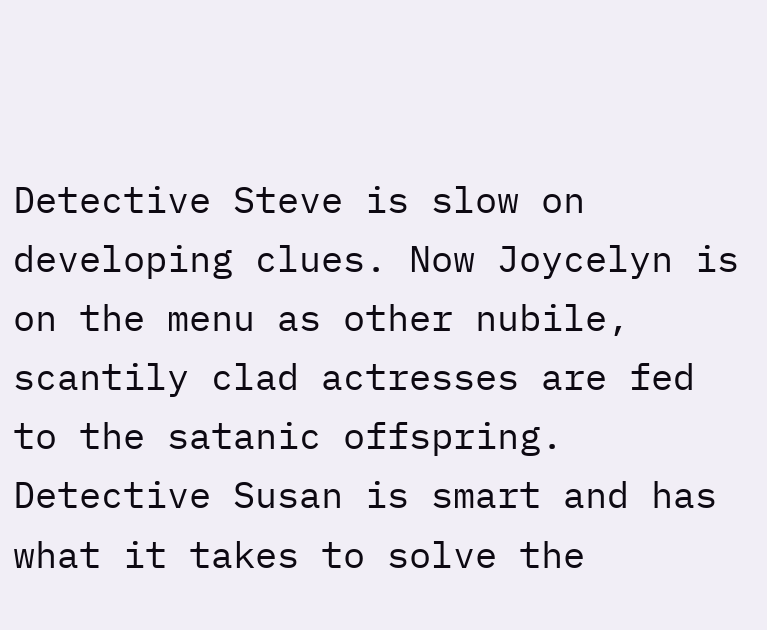Detective Steve is slow on developing clues. Now Joycelyn is on the menu as other nubile, scantily clad actresses are fed to the satanic offspring. Detective Susan is smart and has what it takes to solve the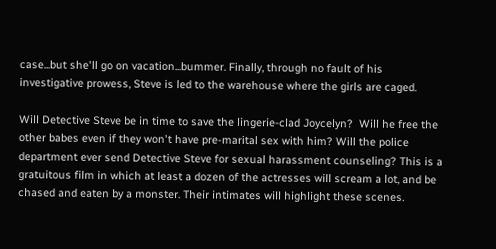case...but she'll go on vacation...bummer. Finally, through no fault of his investigative prowess, Steve is led to the warehouse where the girls are caged.

Will Detective Steve be in time to save the lingerie-clad Joycelyn?  Will he free the other babes even if they won't have pre-marital sex with him? Will the police department ever send Detective Steve for sexual harassment counseling? This is a gratuitous film in which at least a dozen of the actresses will scream a lot, and be chased and eaten by a monster. Their intimates will highlight these scenes.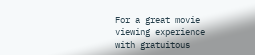For a great movie viewing experience with gratuitous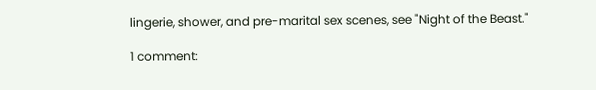lingerie, shower, and pre-marital sex scenes, see "Night of the Beast."

1 comment: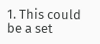1. This could be a set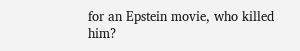for an Epstein movie, who killed him?